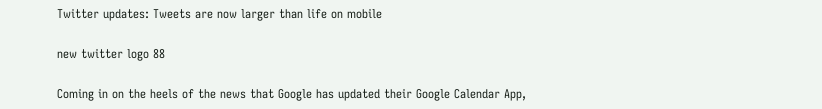Twitter updates: Tweets are now larger than life on mobile

new twitter logo 88

Coming in on the heels of the news that Google has updated their Google Calendar App,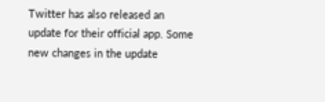Twitter has also released an update for their official app. Some new changes in the update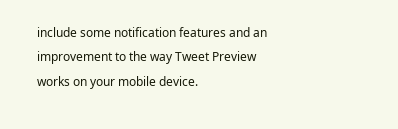include some notification features and an improvement to the way Tweet Preview works on your mobile device.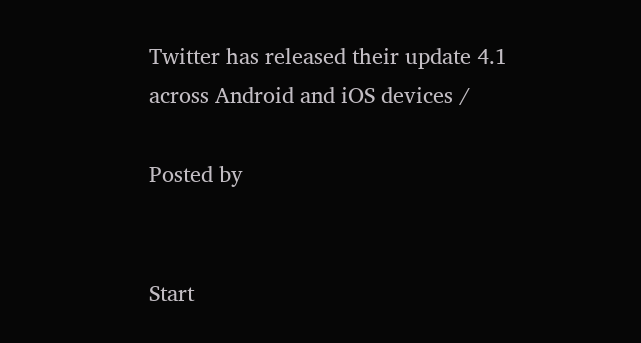Twitter has released their update 4.1 across Android and iOS devices /

Posted by


Start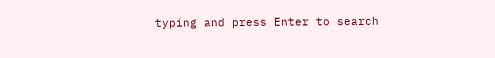typing and press Enter to search